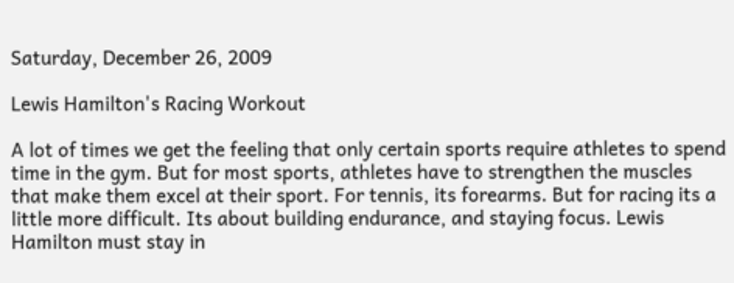Saturday, December 26, 2009

Lewis Hamilton's Racing Workout

A lot of times we get the feeling that only certain sports require athletes to spend time in the gym. But for most sports, athletes have to strengthen the muscles that make them excel at their sport. For tennis, its forearms. But for racing its a little more difficult. Its about building endurance, and staying focus. Lewis Hamilton must stay in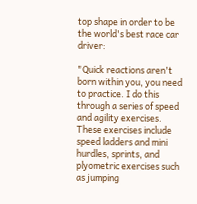top shape in order to be the world's best race car driver:

"Quick reactions aren't born within you, you need to practice. I do this through a series of speed and agility exercises. These exercises include speed ladders and mini hurdles, sprints, and plyometric exercises such as jumping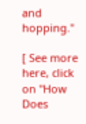and hopping."

[ See more here, click on "How Does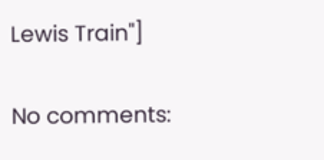Lewis Train"]

No comments: